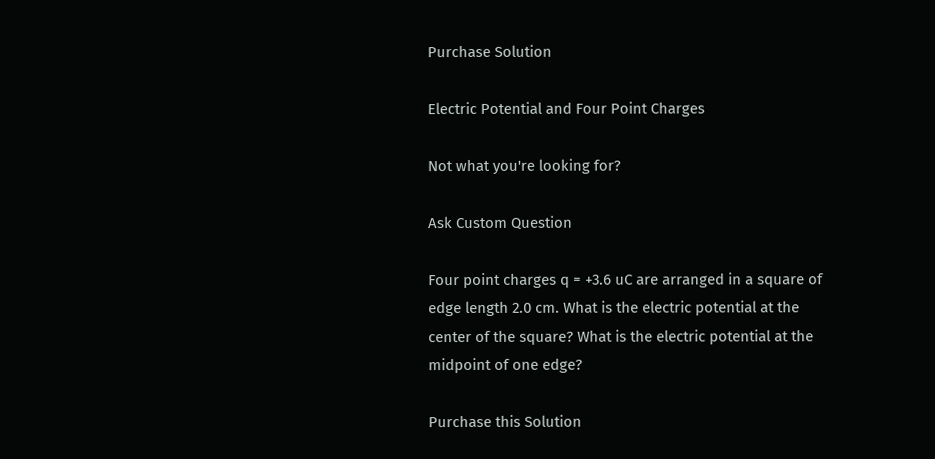Purchase Solution

Electric Potential and Four Point Charges

Not what you're looking for?

Ask Custom Question

Four point charges q = +3.6 uC are arranged in a square of edge length 2.0 cm. What is the electric potential at the center of the square? What is the electric potential at the midpoint of one edge?

Purchase this Solution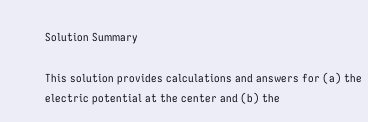Solution Summary

This solution provides calculations and answers for (a) the electric potential at the center and (b) the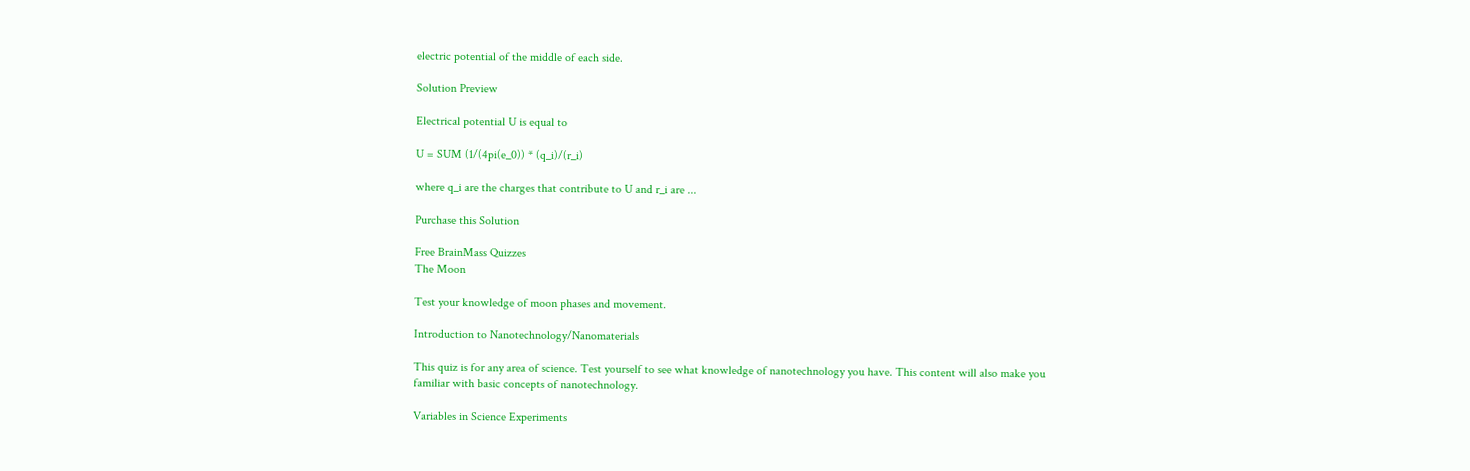electric potential of the middle of each side.

Solution Preview

Electrical potential U is equal to

U = SUM (1/(4pi(e_0)) * (q_i)/(r_i)

where q_i are the charges that contribute to U and r_i are ...

Purchase this Solution

Free BrainMass Quizzes
The Moon

Test your knowledge of moon phases and movement.

Introduction to Nanotechnology/Nanomaterials

This quiz is for any area of science. Test yourself to see what knowledge of nanotechnology you have. This content will also make you familiar with basic concepts of nanotechnology.

Variables in Science Experiments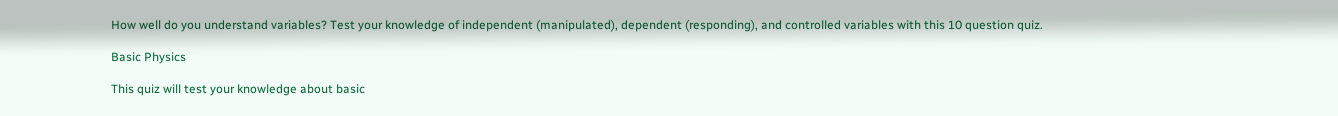How well do you understand variables? Test your knowledge of independent (manipulated), dependent (responding), and controlled variables with this 10 question quiz.

Basic Physics

This quiz will test your knowledge about basic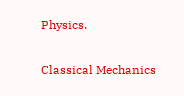Physics.

Classical Mechanics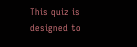This quiz is designed to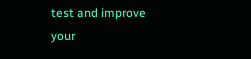test and improve your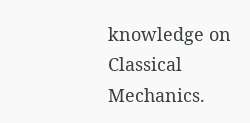knowledge on Classical Mechanics.